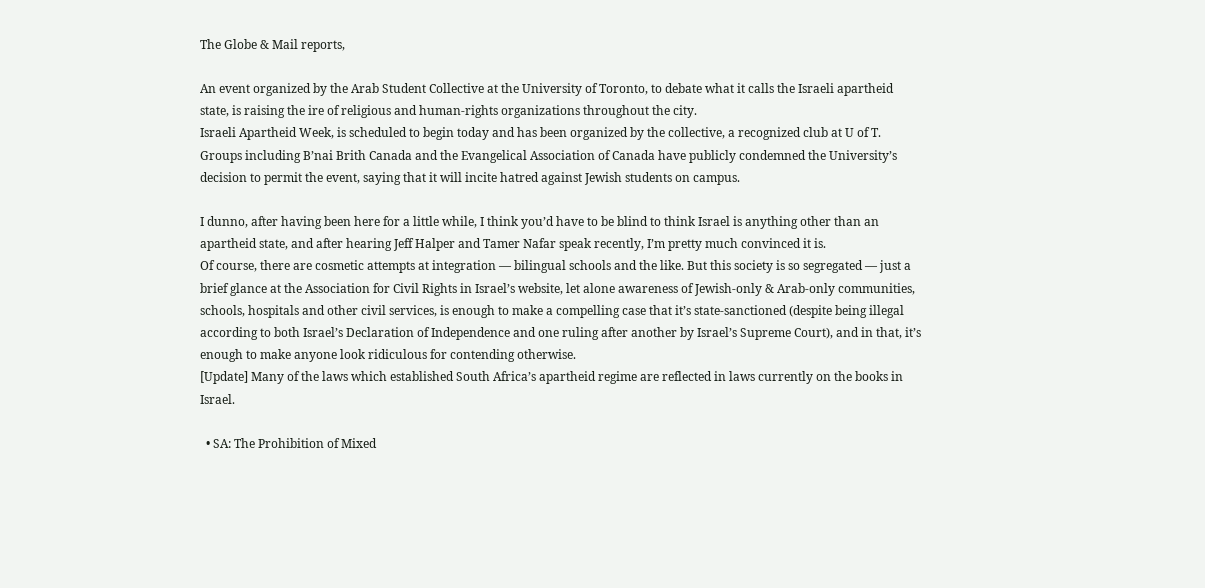The Globe & Mail reports,

An event organized by the Arab Student Collective at the University of Toronto, to debate what it calls the Israeli apartheid state, is raising the ire of religious and human-rights organizations throughout the city.
Israeli Apartheid Week, is scheduled to begin today and has been organized by the collective, a recognized club at U of T.
Groups including B’nai Brith Canada and the Evangelical Association of Canada have publicly condemned the University’s decision to permit the event, saying that it will incite hatred against Jewish students on campus.

I dunno, after having been here for a little while, I think you’d have to be blind to think Israel is anything other than an apartheid state, and after hearing Jeff Halper and Tamer Nafar speak recently, I’m pretty much convinced it is.
Of course, there are cosmetic attempts at integration — bilingual schools and the like. But this society is so segregated — just a brief glance at the Association for Civil Rights in Israel’s website, let alone awareness of Jewish-only & Arab-only communities, schools, hospitals and other civil services, is enough to make a compelling case that it’s state-sanctioned (despite being illegal according to both Israel’s Declaration of Independence and one ruling after another by Israel’s Supreme Court), and in that, it’s enough to make anyone look ridiculous for contending otherwise.
[Update] Many of the laws which established South Africa’s apartheid regime are reflected in laws currently on the books in Israel.

  • SA: The Prohibition of Mixed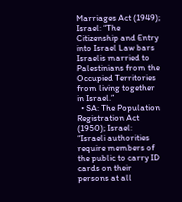Marriages Act (1949); Israel: “The Citizenship and Entry into Israel Law bars Israelis married to Palestinians from the Occupied Territories from living together in Israel.”
  • SA: The Population Registration Act (1950); Israel: “Israeli authorities require members of the public to carry ID cards on their persons at all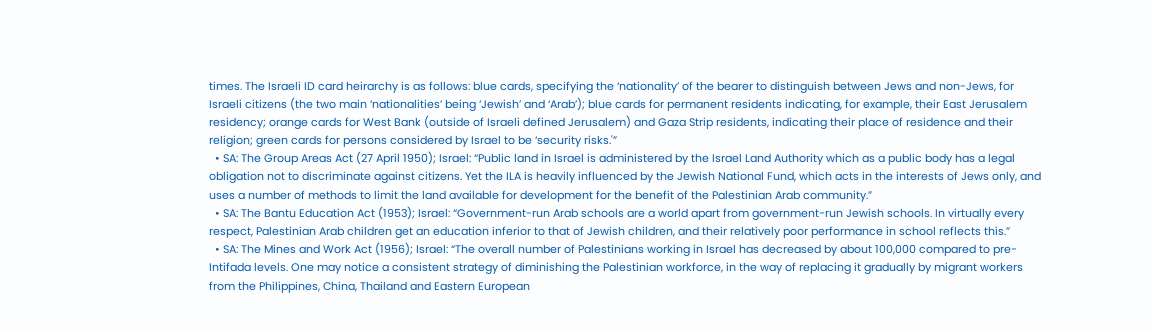times. The Israeli ID card heirarchy is as follows: blue cards, specifying the ‘nationality’ of the bearer to distinguish between Jews and non-Jews, for Israeli citizens (the two main ‘nationalities’ being ‘Jewish’ and ‘Arab’); blue cards for permanent residents indicating, for example, their East Jerusalem residency; orange cards for West Bank (outside of Israeli defined Jerusalem) and Gaza Strip residents, indicating their place of residence and their religion; green cards for persons considered by Israel to be ‘security risks.'”
  • SA: The Group Areas Act (27 April 1950); Israel: “Public land in Israel is administered by the Israel Land Authority which as a public body has a legal obligation not to discriminate against citizens. Yet the ILA is heavily influenced by the Jewish National Fund, which acts in the interests of Jews only, and uses a number of methods to limit the land available for development for the benefit of the Palestinian Arab community.”
  • SA: The Bantu Education Act (1953); Israel: “Government-run Arab schools are a world apart from government-run Jewish schools. In virtually every respect, Palestinian Arab children get an education inferior to that of Jewish children, and their relatively poor performance in school reflects this.”
  • SA: The Mines and Work Act (1956); Israel: “The overall number of Palestinians working in Israel has decreased by about 100,000 compared to pre-Intifada levels. One may notice a consistent strategy of diminishing the Palestinian workforce, in the way of replacing it gradually by migrant workers from the Philippines, China, Thailand and Eastern European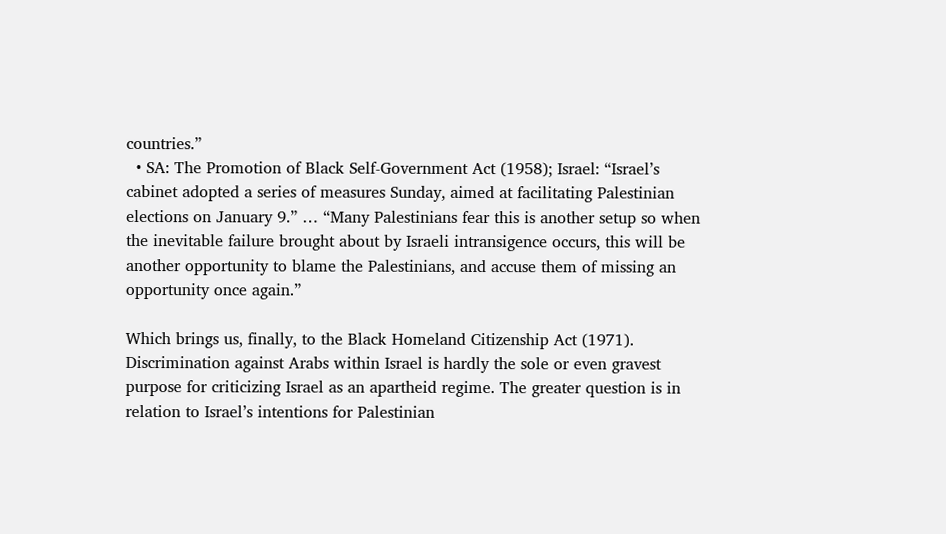countries.”
  • SA: The Promotion of Black Self-Government Act (1958); Israel: “Israel’s cabinet adopted a series of measures Sunday, aimed at facilitating Palestinian elections on January 9.” … “Many Palestinians fear this is another setup so when the inevitable failure brought about by Israeli intransigence occurs, this will be another opportunity to blame the Palestinians, and accuse them of missing an opportunity once again.”

Which brings us, finally, to the Black Homeland Citizenship Act (1971). Discrimination against Arabs within Israel is hardly the sole or even gravest purpose for criticizing Israel as an apartheid regime. The greater question is in relation to Israel’s intentions for Palestinian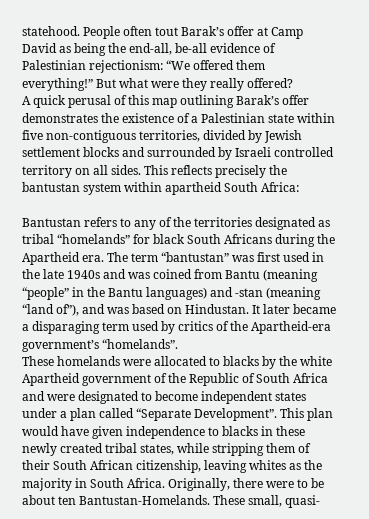statehood. People often tout Barak’s offer at Camp David as being the end-all, be-all evidence of Palestinian rejectionism: “We offered them everything!” But what were they really offered?
A quick perusal of this map outlining Barak’s offer demonstrates the existence of a Palestinian state within five non-contiguous territories, divided by Jewish settlement blocks and surrounded by Israeli controlled territory on all sides. This reflects precisely the bantustan system within apartheid South Africa:

Bantustan refers to any of the territories designated as tribal “homelands” for black South Africans during the Apartheid era. The term “bantustan” was first used in the late 1940s and was coined from Bantu (meaning “people” in the Bantu languages) and -stan (meaning “land of”), and was based on Hindustan. It later became a disparaging term used by critics of the Apartheid-era government’s “homelands”.
These homelands were allocated to blacks by the white Apartheid government of the Republic of South Africa and were designated to become independent states under a plan called “Separate Development”. This plan would have given independence to blacks in these newly created tribal states, while stripping them of their South African citizenship, leaving whites as the majority in South Africa. Originally, there were to be about ten Bantustan-Homelands. These small, quasi-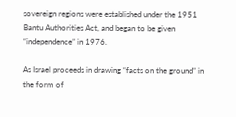sovereign regions were established under the 1951 Bantu Authorities Act, and began to be given “independence” in 1976.

As Israel proceeds in drawing “facts on the ground” in the form of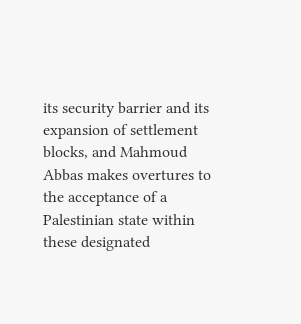its security barrier and its expansion of settlement blocks, and Mahmoud Abbas makes overtures to the acceptance of a Palestinian state within these designated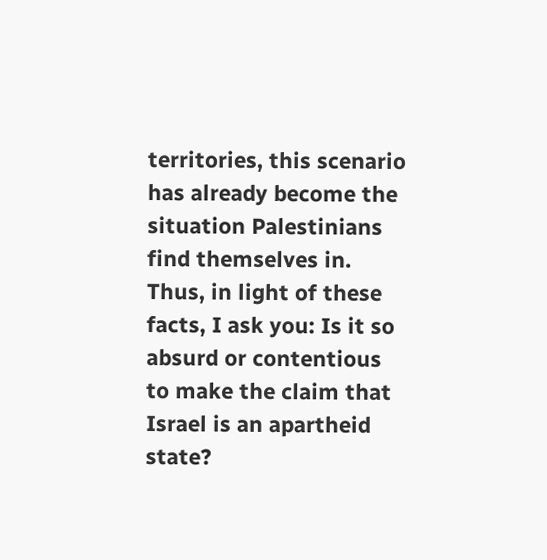territories, this scenario has already become the situation Palestinians find themselves in. Thus, in light of these facts, I ask you: Is it so absurd or contentious to make the claim that Israel is an apartheid state?